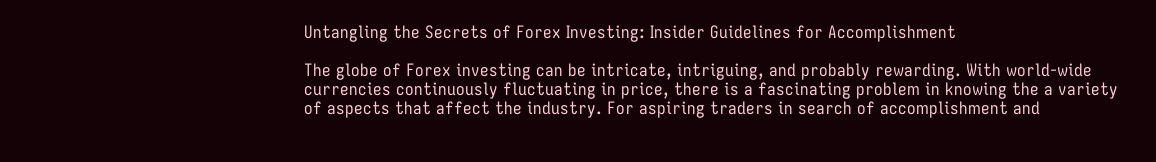Untangling the Secrets of Forex Investing: Insider Guidelines for Accomplishment

The globe of Forex investing can be intricate, intriguing, and probably rewarding. With world-wide currencies continuously fluctuating in price, there is a fascinating problem in knowing the a variety of aspects that affect the industry. For aspiring traders in search of accomplishment and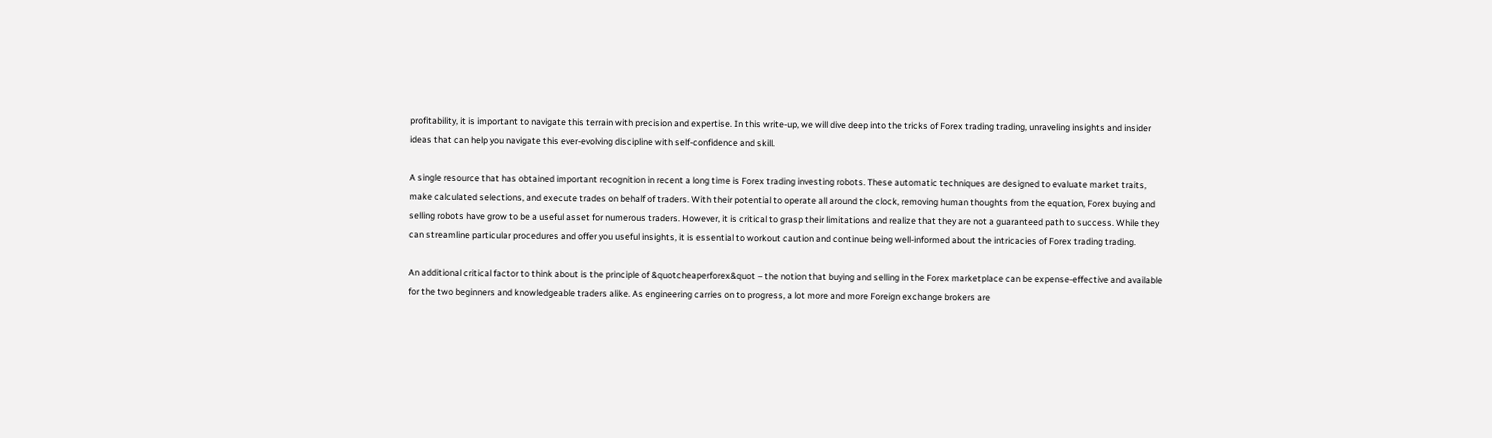profitability, it is important to navigate this terrain with precision and expertise. In this write-up, we will dive deep into the tricks of Forex trading trading, unraveling insights and insider ideas that can help you navigate this ever-evolving discipline with self-confidence and skill.

A single resource that has obtained important recognition in recent a long time is Forex trading investing robots. These automatic techniques are designed to evaluate market traits, make calculated selections, and execute trades on behalf of traders. With their potential to operate all around the clock, removing human thoughts from the equation, Forex buying and selling robots have grow to be a useful asset for numerous traders. However, it is critical to grasp their limitations and realize that they are not a guaranteed path to success. While they can streamline particular procedures and offer you useful insights, it is essential to workout caution and continue being well-informed about the intricacies of Forex trading trading.

An additional critical factor to think about is the principle of &quotcheaperforex&quot – the notion that buying and selling in the Forex marketplace can be expense-effective and available for the two beginners and knowledgeable traders alike. As engineering carries on to progress, a lot more and more Foreign exchange brokers are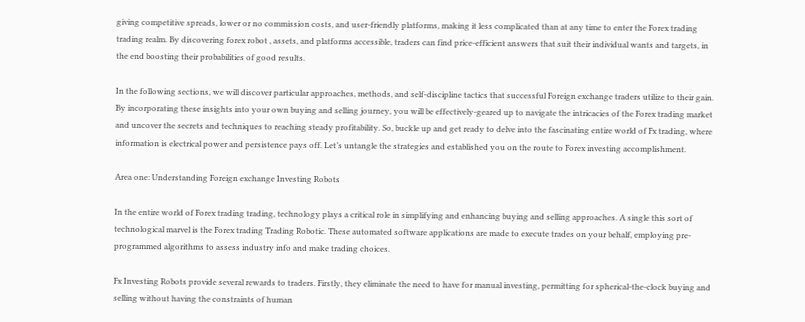giving competitive spreads, lower or no commission costs, and user-friendly platforms, making it less complicated than at any time to enter the Forex trading trading realm. By discovering forex robot , assets, and platforms accessible, traders can find price-efficient answers that suit their individual wants and targets, in the end boosting their probabilities of good results.

In the following sections, we will discover particular approaches, methods, and self-discipline tactics that successful Foreign exchange traders utilize to their gain. By incorporating these insights into your own buying and selling journey, you will be effectively-geared up to navigate the intricacies of the Forex trading market and uncover the secrets and techniques to reaching steady profitability. So, buckle up and get ready to delve into the fascinating entire world of Fx trading, where information is electrical power and persistence pays off. Let’s untangle the strategies and established you on the route to Forex investing accomplishment.

Area one: Understanding Foreign exchange Investing Robots

In the entire world of Forex trading trading, technology plays a critical role in simplifying and enhancing buying and selling approaches. A single this sort of technological marvel is the Forex trading Trading Robotic. These automated software applications are made to execute trades on your behalf, employing pre-programmed algorithms to assess industry info and make trading choices.

Fx Investing Robots provide several rewards to traders. Firstly, they eliminate the need to have for manual investing, permitting for spherical-the-clock buying and selling without having the constraints of human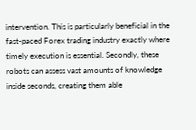intervention. This is particularly beneficial in the fast-paced Forex trading industry exactly where timely execution is essential. Secondly, these robots can assess vast amounts of knowledge inside seconds, creating them able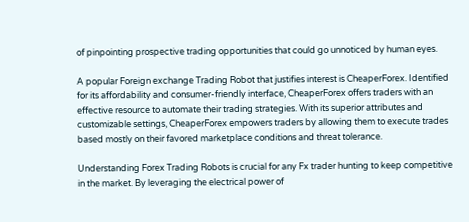of pinpointing prospective trading opportunities that could go unnoticed by human eyes.

A popular Foreign exchange Trading Robot that justifies interest is CheaperForex. Identified for its affordability and consumer-friendly interface, CheaperForex offers traders with an effective resource to automate their trading strategies. With its superior attributes and customizable settings, CheaperForex empowers traders by allowing them to execute trades based mostly on their favored marketplace conditions and threat tolerance.

Understanding Forex Trading Robots is crucial for any Fx trader hunting to keep competitive in the market. By leveraging the electrical power of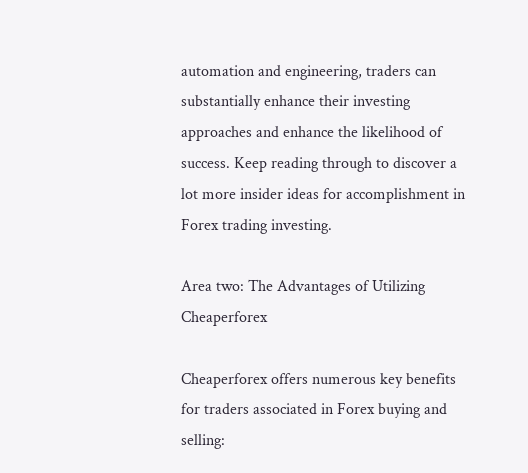automation and engineering, traders can substantially enhance their investing approaches and enhance the likelihood of success. Keep reading through to discover a lot more insider ideas for accomplishment in Forex trading investing.

Area two: The Advantages of Utilizing Cheaperforex

Cheaperforex offers numerous key benefits for traders associated in Forex buying and selling: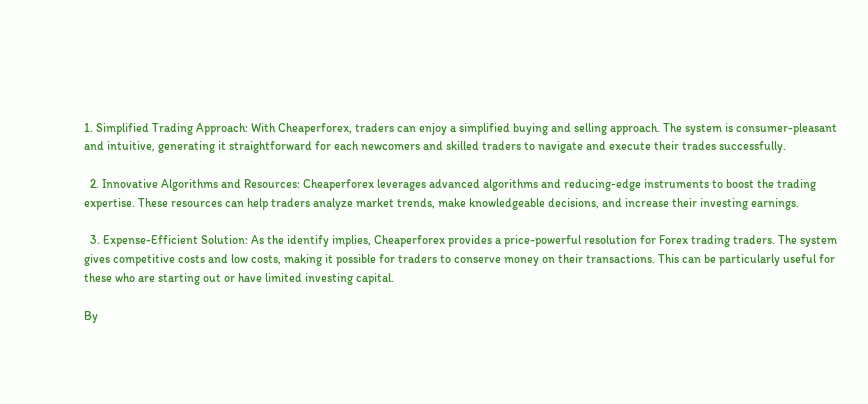1. Simplified Trading Approach: With Cheaperforex, traders can enjoy a simplified buying and selling approach. The system is consumer-pleasant and intuitive, generating it straightforward for each newcomers and skilled traders to navigate and execute their trades successfully.

  2. Innovative Algorithms and Resources: Cheaperforex leverages advanced algorithms and reducing-edge instruments to boost the trading expertise. These resources can help traders analyze market trends, make knowledgeable decisions, and increase their investing earnings.

  3. Expense-Efficient Solution: As the identify implies, Cheaperforex provides a price-powerful resolution for Forex trading traders. The system gives competitive costs and low costs, making it possible for traders to conserve money on their transactions. This can be particularly useful for these who are starting out or have limited investing capital.

By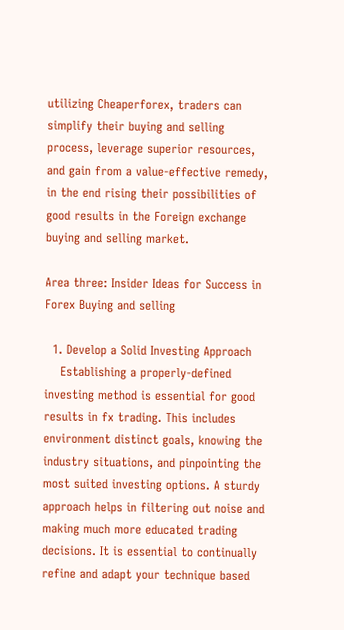utilizing Cheaperforex, traders can simplify their buying and selling process, leverage superior resources, and gain from a value-effective remedy, in the end rising their possibilities of good results in the Foreign exchange buying and selling market.

Area three: Insider Ideas for Success in Forex Buying and selling

  1. Develop a Solid Investing Approach
    Establishing a properly-defined investing method is essential for good results in fx trading. This includes environment distinct goals, knowing the industry situations, and pinpointing the most suited investing options. A sturdy approach helps in filtering out noise and making much more educated trading decisions. It is essential to continually refine and adapt your technique based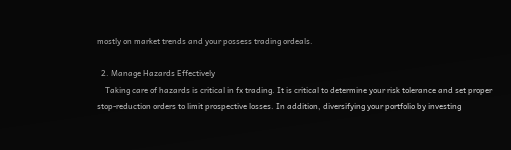mostly on market trends and your possess trading ordeals.

  2. Manage Hazards Effectively
    Taking care of hazards is critical in fx trading. It is critical to determine your risk tolerance and set proper stop-reduction orders to limit prospective losses. In addition, diversifying your portfolio by investing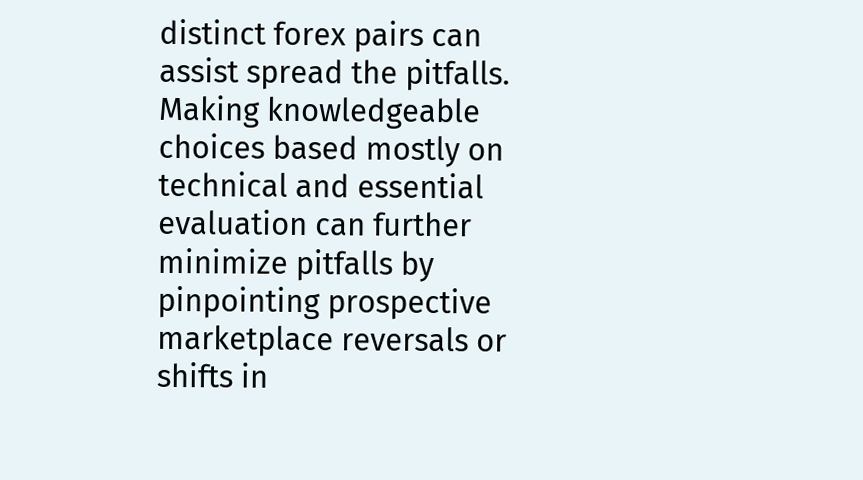distinct forex pairs can assist spread the pitfalls. Making knowledgeable choices based mostly on technical and essential evaluation can further minimize pitfalls by pinpointing prospective marketplace reversals or shifts in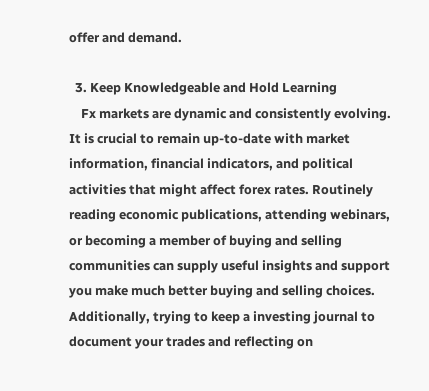offer and demand.

  3. Keep Knowledgeable and Hold Learning
    Fx markets are dynamic and consistently evolving. It is crucial to remain up-to-date with market information, financial indicators, and political activities that might affect forex rates. Routinely reading economic publications, attending webinars, or becoming a member of buying and selling communities can supply useful insights and support you make much better buying and selling choices. Additionally, trying to keep a investing journal to document your trades and reflecting on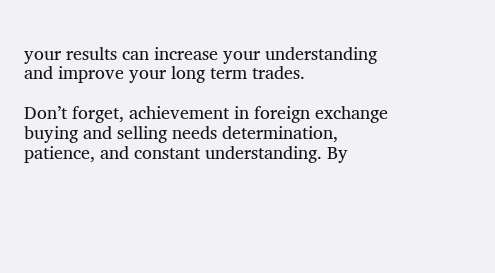your results can increase your understanding and improve your long term trades.

Don’t forget, achievement in foreign exchange buying and selling needs determination, patience, and constant understanding. By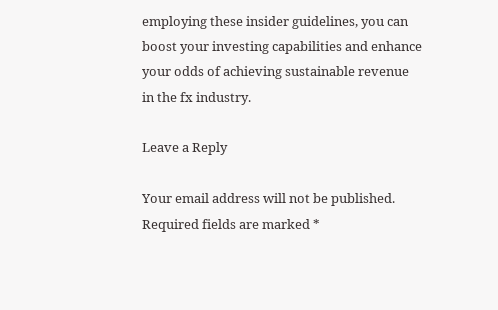employing these insider guidelines, you can boost your investing capabilities and enhance your odds of achieving sustainable revenue in the fx industry.

Leave a Reply

Your email address will not be published. Required fields are marked *